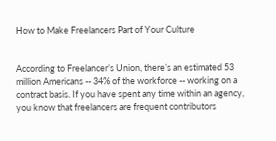How to Make Freelancers Part of Your Culture


According to Freelancer’s Union, there’s an estimated 53 million Americans -- 34% of the workforce -- working on a contract basis. If you have spent any time within an agency, you know that freelancers are frequent contributors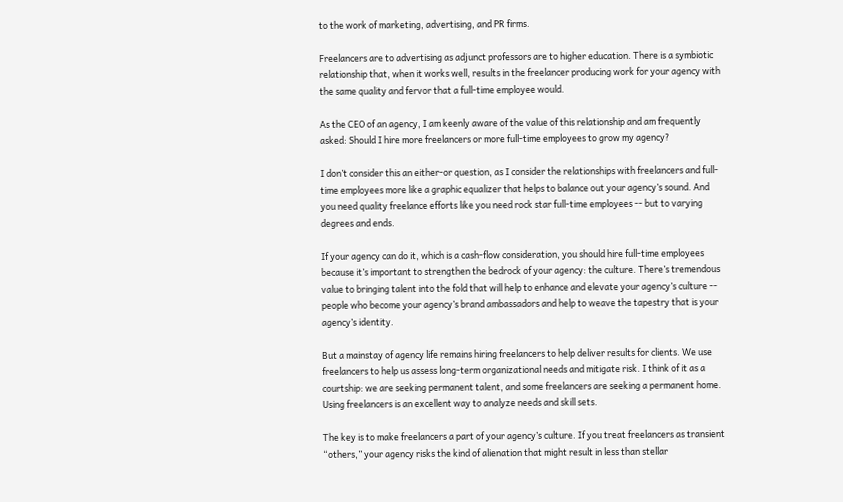to the work of marketing, advertising, and PR firms.

Freelancers are to advertising as adjunct professors are to higher education. There is a symbiotic relationship that, when it works well, results in the freelancer producing work for your agency with the same quality and fervor that a full-time employee would.

As the CEO of an agency, I am keenly aware of the value of this relationship and am frequently asked: Should I hire more freelancers or more full-time employees to grow my agency?

I don’t consider this an either-or question, as I consider the relationships with freelancers and full-time employees more like a graphic equalizer that helps to balance out your agency’s sound. And you need quality freelance efforts like you need rock star full-time employees -- but to varying degrees and ends.

If your agency can do it, which is a cash-flow consideration, you should hire full-time employees because it’s important to strengthen the bedrock of your agency: the culture. There’s tremendous value to bringing talent into the fold that will help to enhance and elevate your agency’s culture -- people who become your agency’s brand ambassadors and help to weave the tapestry that is your agency’s identity.

But a mainstay of agency life remains hiring freelancers to help deliver results for clients. We use freelancers to help us assess long-term organizational needs and mitigate risk. I think of it as a courtship: we are seeking permanent talent, and some freelancers are seeking a permanent home. Using freelancers is an excellent way to analyze needs and skill sets.

The key is to make freelancers a part of your agency’s culture. If you treat freelancers as transient “others,” your agency risks the kind of alienation that might result in less than stellar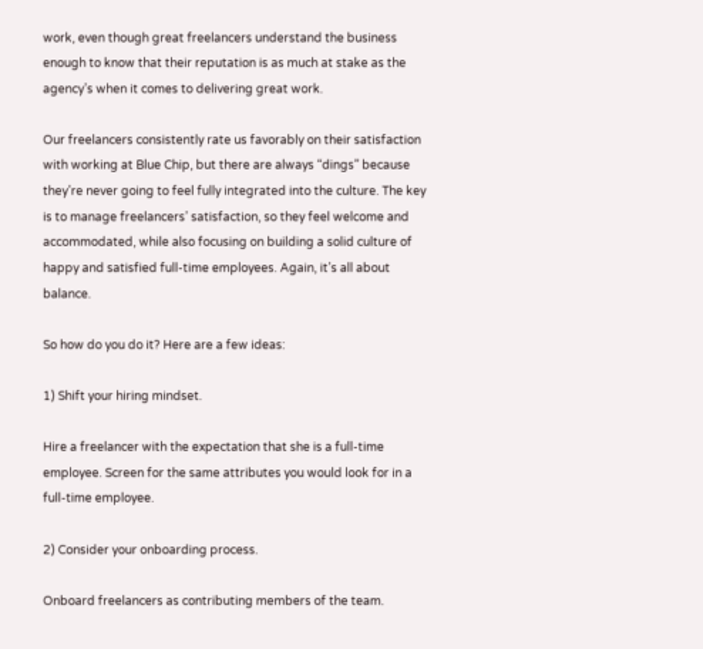work, even though great freelancers understand the business enough to know that their reputation is as much at stake as the agency’s when it comes to delivering great work.

Our freelancers consistently rate us favorably on their satisfaction with working at Blue Chip, but there are always “dings” because they’re never going to feel fully integrated into the culture. The key is to manage freelancers’ satisfaction, so they feel welcome and accommodated, while also focusing on building a solid culture of happy and satisfied full-time employees. Again, it’s all about balance.

So how do you do it? Here are a few ideas:

1) Shift your hiring mindset.

Hire a freelancer with the expectation that she is a full-time employee. Screen for the same attributes you would look for in a full-time employee.

2) Consider your onboarding process.

Onboard freelancers as contributing members of the team.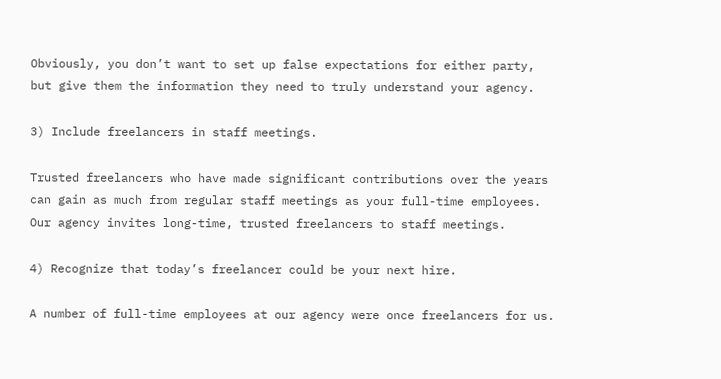Obviously, you don’t want to set up false expectations for either party, but give them the information they need to truly understand your agency.

3) Include freelancers in staff meetings.

Trusted freelancers who have made significant contributions over the years can gain as much from regular staff meetings as your full-time employees. Our agency invites long-time, trusted freelancers to staff meetings.

4) Recognize that today’s freelancer could be your next hire.

A number of full-time employees at our agency were once freelancers for us.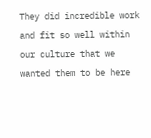They did incredible work and fit so well within our culture that we wanted them to be here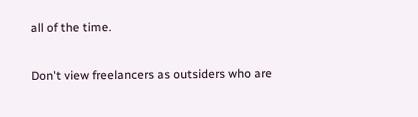all of the time.

Don't view freelancers as outsiders who are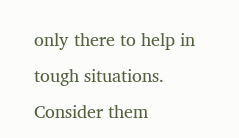only there to help in tough situations. Consider them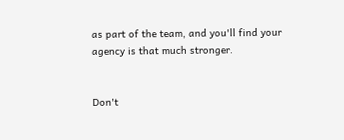as part of the team, and you'll find your agency is that much stronger.


Don't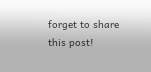forget to share this post!